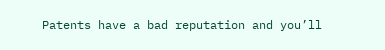Patents have a bad reputation and you’ll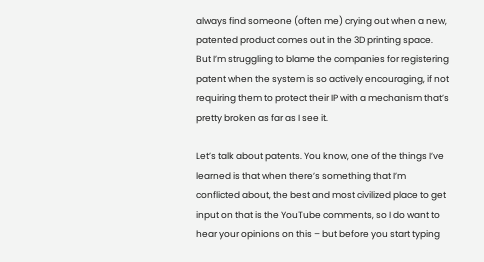always find someone (often me) crying out when a new, patented product comes out in the 3D printing space. But I’m struggling to blame the companies for registering patent when the system is so actively encouraging, if not requiring them to protect their IP with a mechanism that’s pretty broken as far as I see it.

Let’s talk about patents. You know, one of the things I’ve learned is that when there’s something that I’m conflicted about, the best and most civilized place to get input on that is the YouTube comments, so I do want to hear your opinions on this – but before you start typing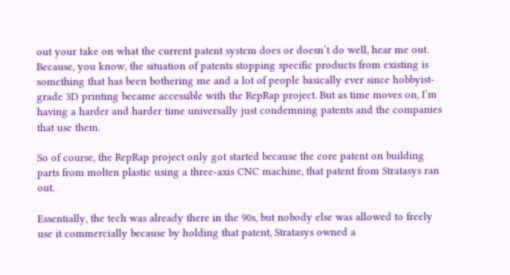out your take on what the current patent system does or doesn’t do well, hear me out. Because, you know, the situation of patents stopping specific products from existing is something that has been bothering me and a lot of people basically ever since hobbyist-grade 3D printing became accessible with the RepRap project. But as time moves on, I’m having a harder and harder time universally just condemning patents and the companies that use them.

So of course, the RepRap project only got started because the core patent on building parts from molten plastic using a three-axis CNC machine, that patent from Stratasys ran out.

Essentially, the tech was already there in the 90s, but nobody else was allowed to freely use it commercially because by holding that patent, Stratasys owned a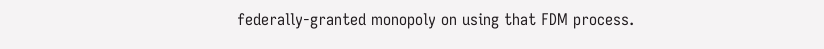federally-granted monopoly on using that FDM process.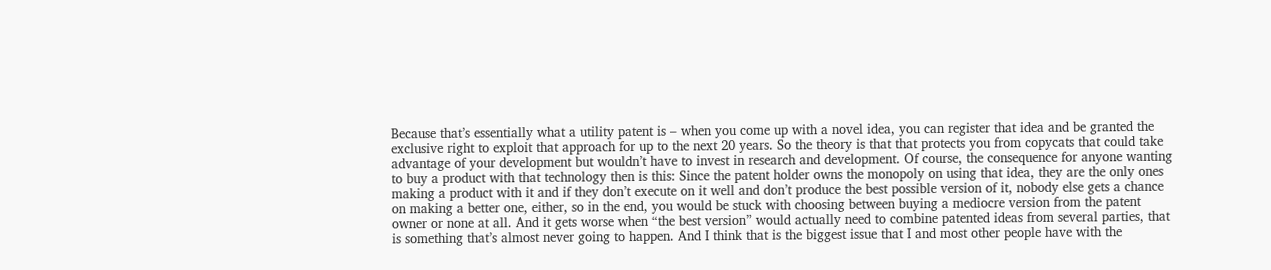Because that’s essentially what a utility patent is – when you come up with a novel idea, you can register that idea and be granted the exclusive right to exploit that approach for up to the next 20 years. So the theory is that that protects you from copycats that could take advantage of your development but wouldn’t have to invest in research and development. Of course, the consequence for anyone wanting to buy a product with that technology then is this: Since the patent holder owns the monopoly on using that idea, they are the only ones making a product with it and if they don’t execute on it well and don’t produce the best possible version of it, nobody else gets a chance on making a better one, either, so in the end, you would be stuck with choosing between buying a mediocre version from the patent owner or none at all. And it gets worse when “the best version” would actually need to combine patented ideas from several parties, that is something that’s almost never going to happen. And I think that is the biggest issue that I and most other people have with the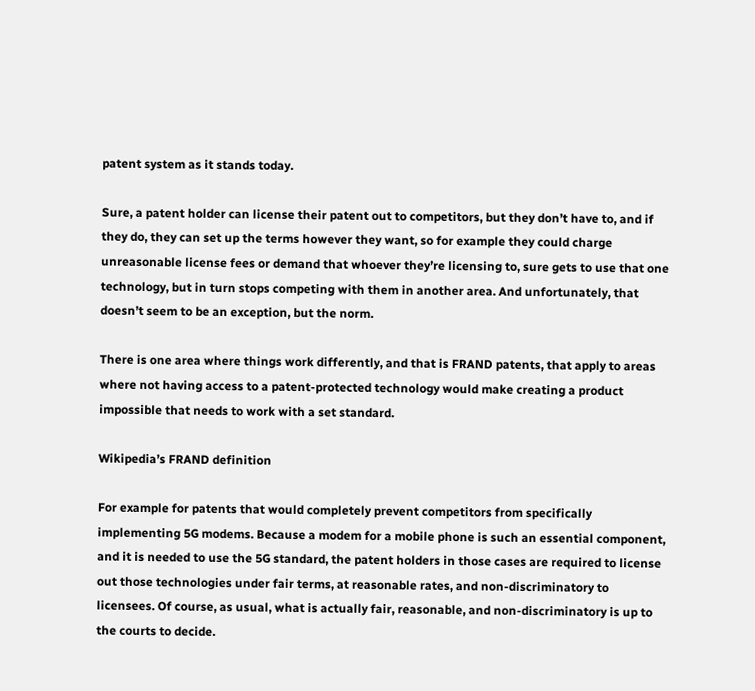patent system as it stands today.

Sure, a patent holder can license their patent out to competitors, but they don’t have to, and if they do, they can set up the terms however they want, so for example they could charge unreasonable license fees or demand that whoever they’re licensing to, sure gets to use that one technology, but in turn stops competing with them in another area. And unfortunately, that doesn’t seem to be an exception, but the norm.

There is one area where things work differently, and that is FRAND patents, that apply to areas where not having access to a patent-protected technology would make creating a product impossible that needs to work with a set standard.

Wikipedia’s FRAND definition

For example for patents that would completely prevent competitors from specifically implementing 5G modems. Because a modem for a mobile phone is such an essential component, and it is needed to use the 5G standard, the patent holders in those cases are required to license out those technologies under fair terms, at reasonable rates, and non-discriminatory to licensees. Of course, as usual, what is actually fair, reasonable, and non-discriminatory is up to the courts to decide.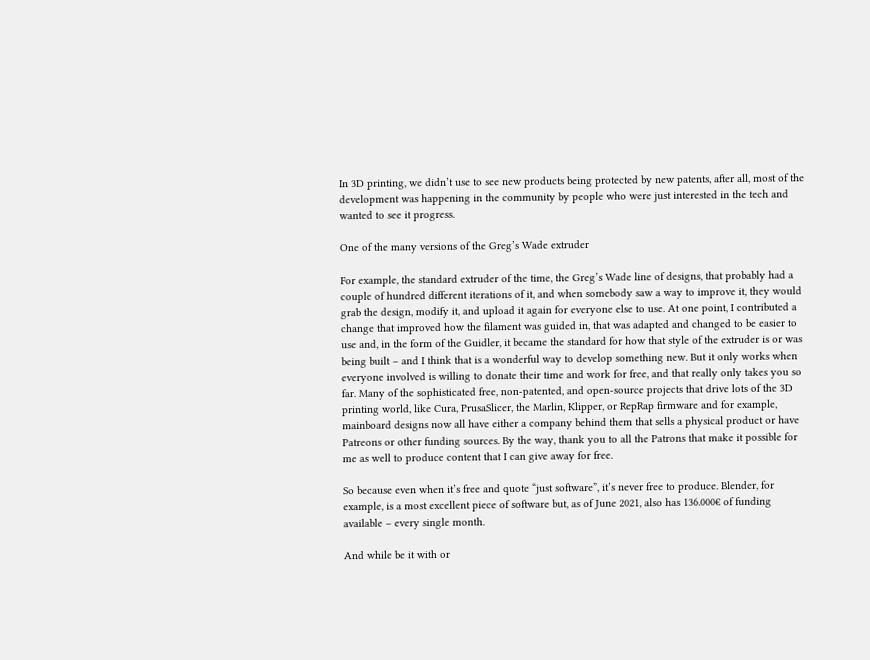In 3D printing, we didn’t use to see new products being protected by new patents, after all, most of the development was happening in the community by people who were just interested in the tech and wanted to see it progress.

One of the many versions of the Greg’s Wade extruder

For example, the standard extruder of the time, the Greg’s Wade line of designs, that probably had a couple of hundred different iterations of it, and when somebody saw a way to improve it, they would grab the design, modify it, and upload it again for everyone else to use. At one point, I contributed a change that improved how the filament was guided in, that was adapted and changed to be easier to use and, in the form of the Guidler, it became the standard for how that style of the extruder is or was being built – and I think that is a wonderful way to develop something new. But it only works when everyone involved is willing to donate their time and work for free, and that really only takes you so far. Many of the sophisticated free, non-patented, and open-source projects that drive lots of the 3D printing world, like Cura, PrusaSlicer, the Marlin, Klipper, or RepRap firmware and for example, mainboard designs now all have either a company behind them that sells a physical product or have Patreons or other funding sources. By the way, thank you to all the Patrons that make it possible for me as well to produce content that I can give away for free.

So because even when it’s free and quote “just software”, it’s never free to produce. Blender, for example, is a most excellent piece of software but, as of June 2021, also has 136.000€ of funding available – every single month.

And while be it with or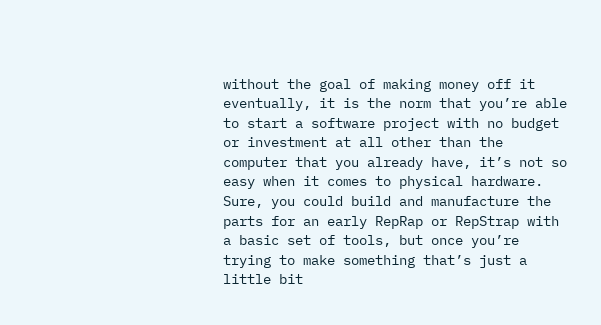without the goal of making money off it eventually, it is the norm that you’re able to start a software project with no budget or investment at all other than the computer that you already have, it’s not so easy when it comes to physical hardware. Sure, you could build and manufacture the parts for an early RepRap or RepStrap with a basic set of tools, but once you’re trying to make something that’s just a little bit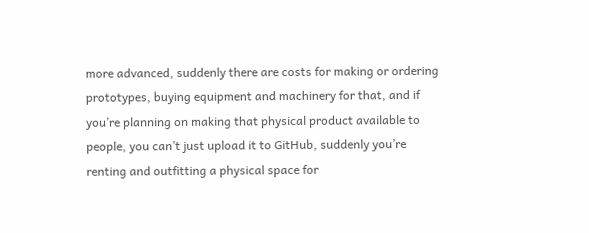more advanced, suddenly there are costs for making or ordering prototypes, buying equipment and machinery for that, and if you’re planning on making that physical product available to people, you can’t just upload it to GitHub, suddenly you’re renting and outfitting a physical space for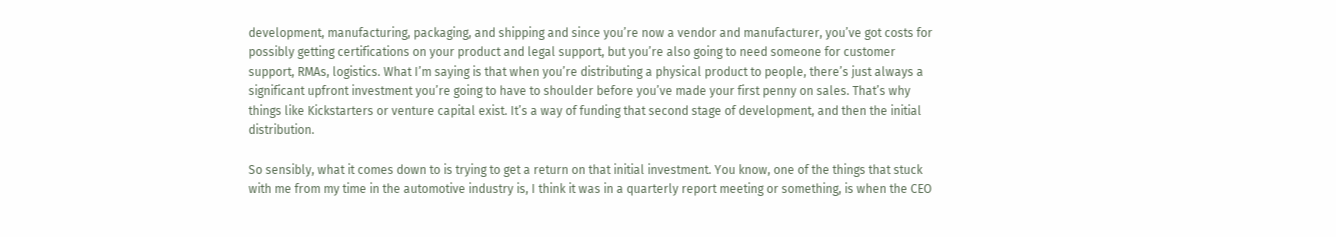development, manufacturing, packaging, and shipping and since you’re now a vendor and manufacturer, you’ve got costs for possibly getting certifications on your product and legal support, but you’re also going to need someone for customer support, RMAs, logistics. What I’m saying is that when you’re distributing a physical product to people, there’s just always a significant upfront investment you’re going to have to shoulder before you’ve made your first penny on sales. That’s why things like Kickstarters or venture capital exist. It’s a way of funding that second stage of development, and then the initial distribution.

So sensibly, what it comes down to is trying to get a return on that initial investment. You know, one of the things that stuck with me from my time in the automotive industry is, I think it was in a quarterly report meeting or something, is when the CEO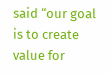said “our goal is to create value for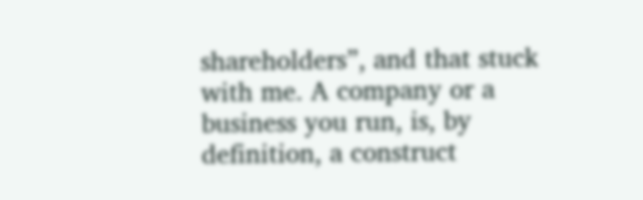shareholders”, and that stuck with me. A company or a business you run, is, by definition, a construct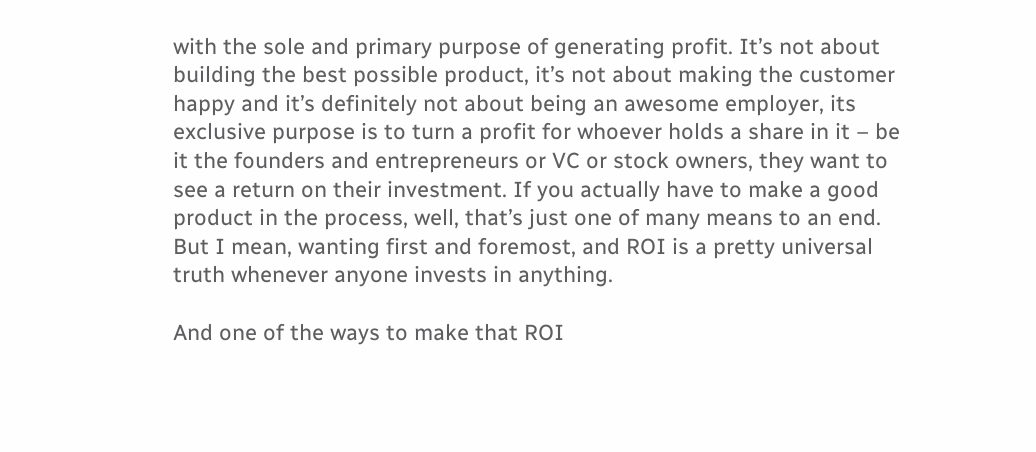with the sole and primary purpose of generating profit. It’s not about building the best possible product, it’s not about making the customer happy and it’s definitely not about being an awesome employer, its exclusive purpose is to turn a profit for whoever holds a share in it – be it the founders and entrepreneurs or VC or stock owners, they want to see a return on their investment. If you actually have to make a good product in the process, well, that’s just one of many means to an end. But I mean, wanting first and foremost, and ROI is a pretty universal truth whenever anyone invests in anything.

And one of the ways to make that ROI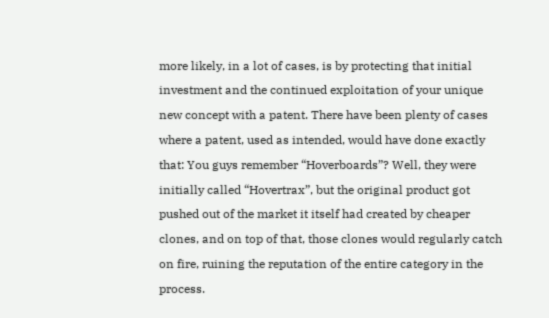more likely, in a lot of cases, is by protecting that initial investment and the continued exploitation of your unique new concept with a patent. There have been plenty of cases where a patent, used as intended, would have done exactly that: You guys remember “Hoverboards”? Well, they were initially called “Hovertrax”, but the original product got pushed out of the market it itself had created by cheaper clones, and on top of that, those clones would regularly catch on fire, ruining the reputation of the entire category in the process.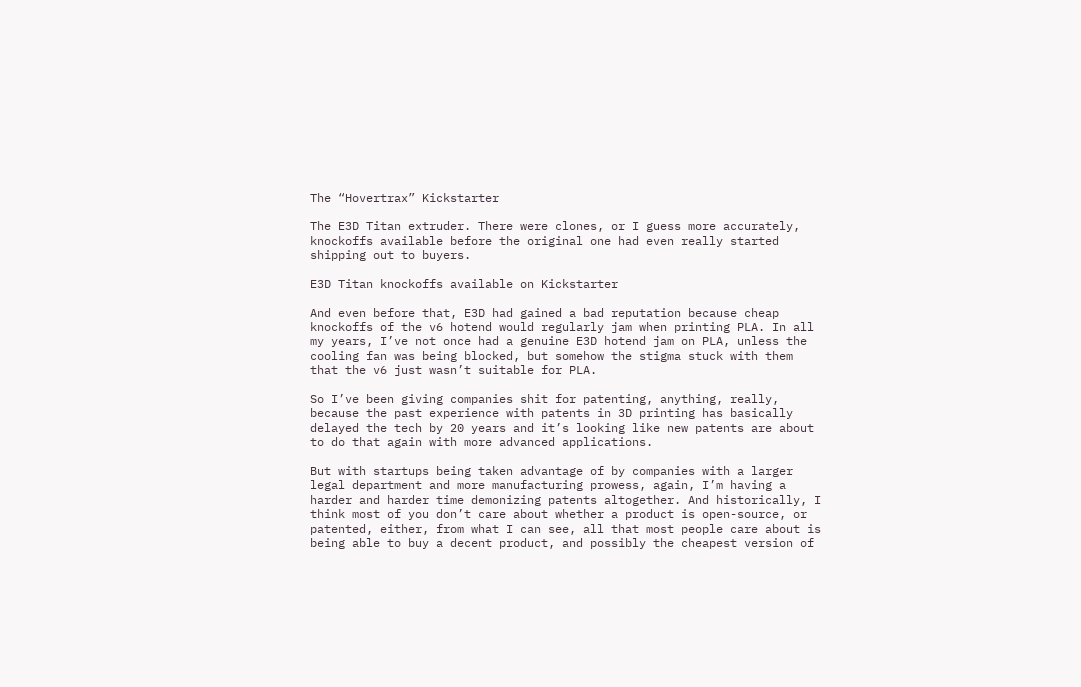The “Hovertrax” Kickstarter

The E3D Titan extruder. There were clones, or I guess more accurately, knockoffs available before the original one had even really started shipping out to buyers.

E3D Titan knockoffs available on Kickstarter

And even before that, E3D had gained a bad reputation because cheap knockoffs of the v6 hotend would regularly jam when printing PLA. In all my years, I’ve not once had a genuine E3D hotend jam on PLA, unless the cooling fan was being blocked, but somehow the stigma stuck with them that the v6 just wasn’t suitable for PLA.

So I’ve been giving companies shit for patenting, anything, really, because the past experience with patents in 3D printing has basically delayed the tech by 20 years and it’s looking like new patents are about to do that again with more advanced applications.

But with startups being taken advantage of by companies with a larger legal department and more manufacturing prowess, again, I’m having a harder and harder time demonizing patents altogether. And historically, I think most of you don’t care about whether a product is open-source, or patented, either, from what I can see, all that most people care about is being able to buy a decent product, and possibly the cheapest version of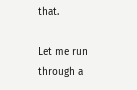that.

Let me run through a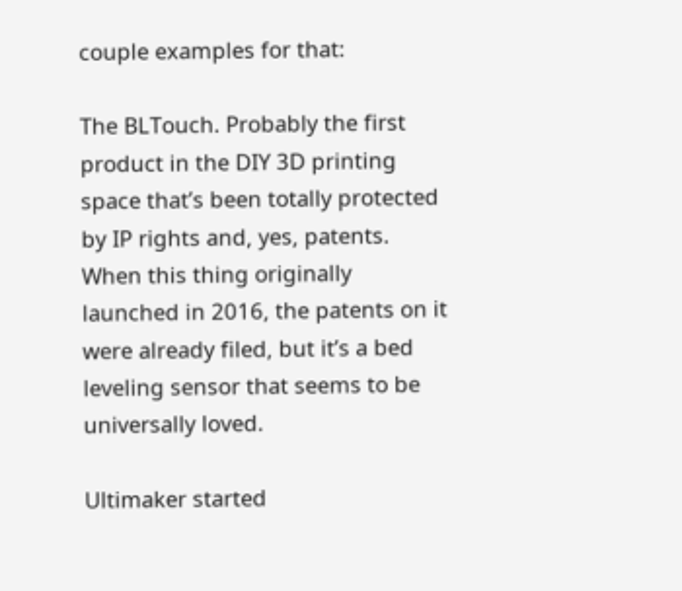couple examples for that:

The BLTouch. Probably the first product in the DIY 3D printing space that’s been totally protected by IP rights and, yes, patents. When this thing originally launched in 2016, the patents on it were already filed, but it’s a bed leveling sensor that seems to be universally loved.

Ultimaker started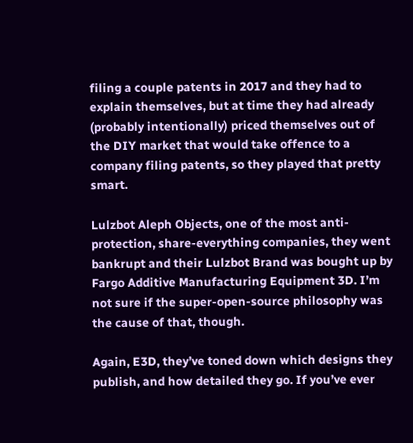filing a couple patents in 2017 and they had to explain themselves, but at time they had already (probably intentionally) priced themselves out of the DIY market that would take offence to a company filing patents, so they played that pretty smart.

Lulzbot Aleph Objects, one of the most anti-protection, share-everything companies, they went bankrupt and their Lulzbot Brand was bought up by Fargo Additive Manufacturing Equipment 3D. I’m not sure if the super-open-source philosophy was the cause of that, though.

Again, E3D, they’ve toned down which designs they publish, and how detailed they go. If you’ve ever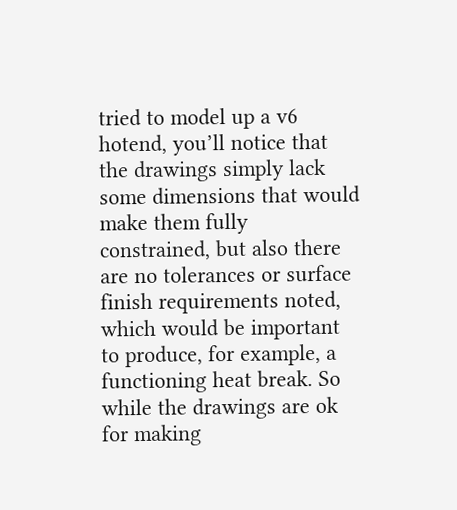tried to model up a v6 hotend, you’ll notice that the drawings simply lack some dimensions that would make them fully constrained, but also there are no tolerances or surface finish requirements noted, which would be important to produce, for example, a functioning heat break. So while the drawings are ok for making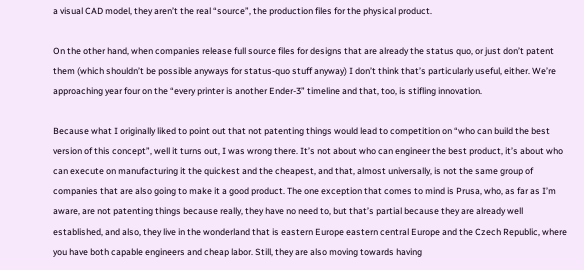a visual CAD model, they aren’t the real “source”, the production files for the physical product.

On the other hand, when companies release full source files for designs that are already the status quo, or just don’t patent them (which shouldn’t be possible anyways for status-quo stuff anyway) I don’t think that’s particularly useful, either. We’re approaching year four on the “every printer is another Ender-3” timeline and that, too, is stifling innovation.

Because what I originally liked to point out that not patenting things would lead to competition on “who can build the best version of this concept”, well it turns out, I was wrong there. It’s not about who can engineer the best product, it’s about who can execute on manufacturing it the quickest and the cheapest, and that, almost universally, is not the same group of companies that are also going to make it a good product. The one exception that comes to mind is Prusa, who, as far as I’m aware, are not patenting things because really, they have no need to, but that’s partial because they are already well established, and also, they live in the wonderland that is eastern Europe eastern central Europe and the Czech Republic, where you have both capable engineers and cheap labor. Still, they are also moving towards having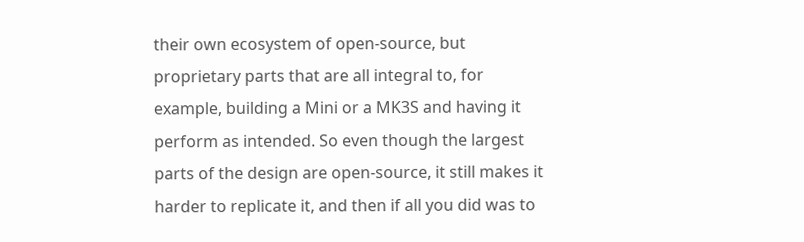their own ecosystem of open-source, but proprietary parts that are all integral to, for example, building a Mini or a MK3S and having it perform as intended. So even though the largest parts of the design are open-source, it still makes it harder to replicate it, and then if all you did was to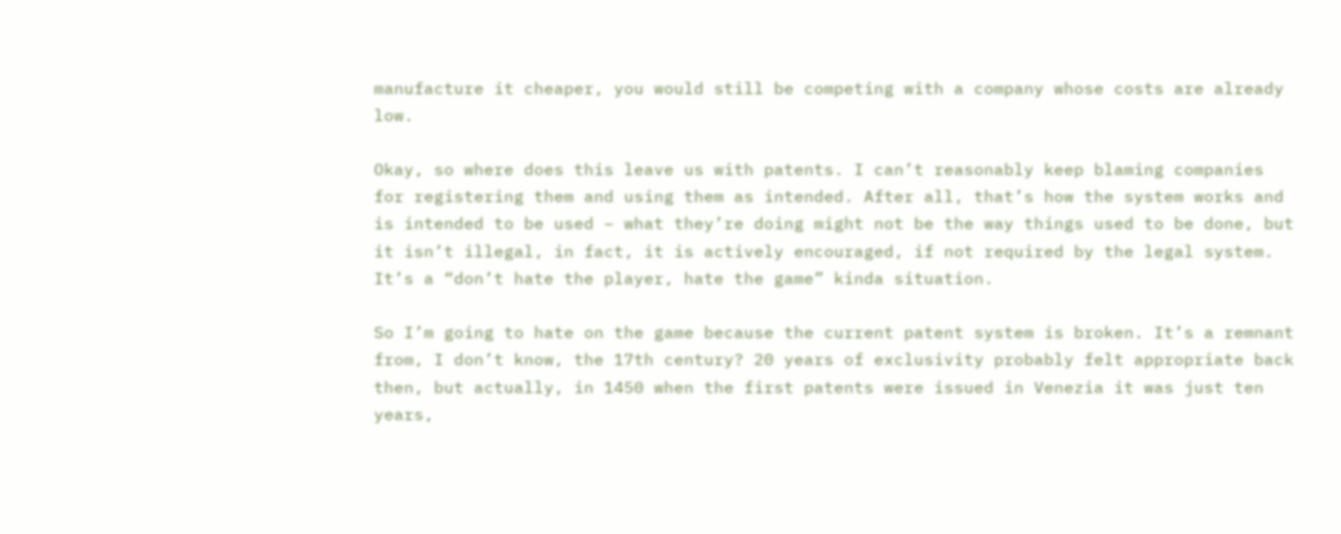manufacture it cheaper, you would still be competing with a company whose costs are already low.

Okay, so where does this leave us with patents. I can’t reasonably keep blaming companies for registering them and using them as intended. After all, that’s how the system works and is intended to be used – what they’re doing might not be the way things used to be done, but it isn’t illegal, in fact, it is actively encouraged, if not required by the legal system. It’s a “don’t hate the player, hate the game” kinda situation.

So I’m going to hate on the game because the current patent system is broken. It’s a remnant from, I don’t know, the 17th century? 20 years of exclusivity probably felt appropriate back then, but actually, in 1450 when the first patents were issued in Venezia it was just ten years,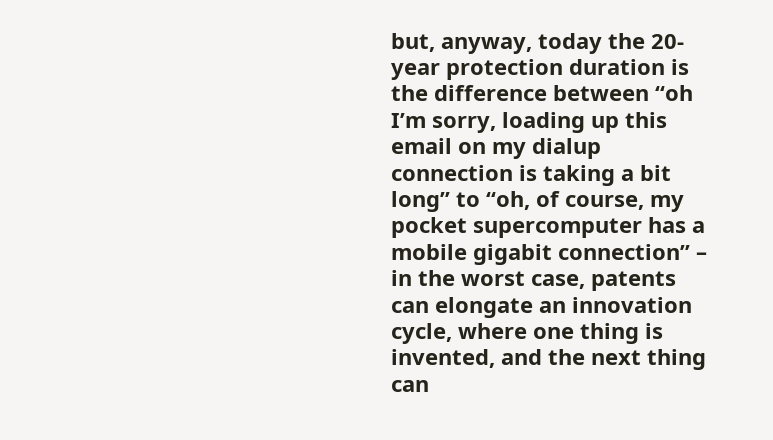but, anyway, today the 20-year protection duration is the difference between “oh I’m sorry, loading up this email on my dialup connection is taking a bit long” to “oh, of course, my pocket supercomputer has a mobile gigabit connection” – in the worst case, patents can elongate an innovation cycle, where one thing is invented, and the next thing can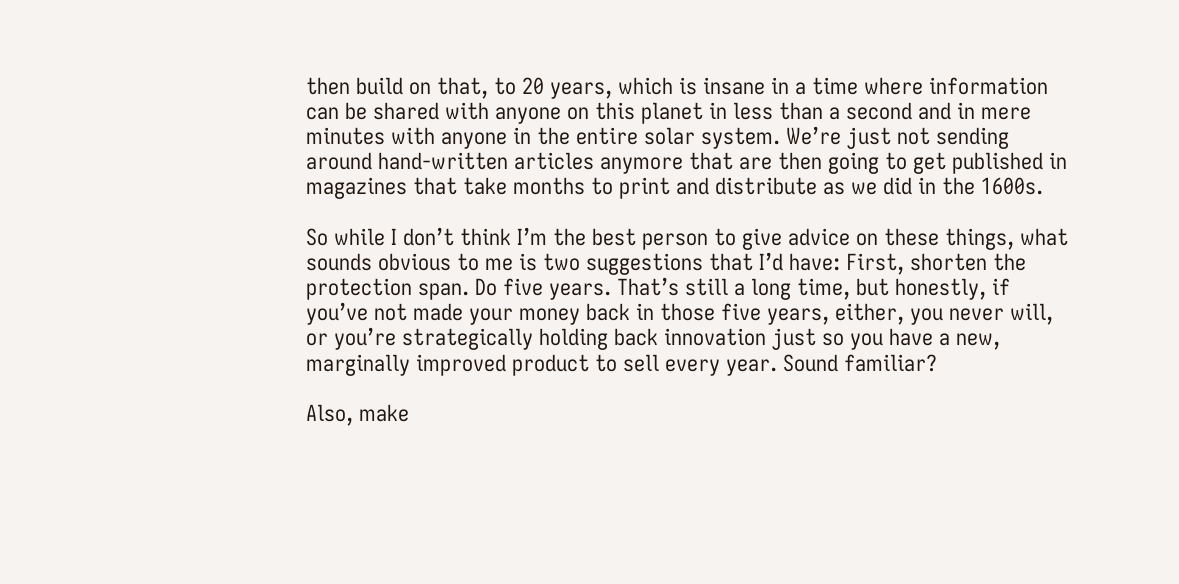then build on that, to 20 years, which is insane in a time where information can be shared with anyone on this planet in less than a second and in mere minutes with anyone in the entire solar system. We’re just not sending around hand-written articles anymore that are then going to get published in magazines that take months to print and distribute as we did in the 1600s.

So while I don’t think I’m the best person to give advice on these things, what sounds obvious to me is two suggestions that I’d have: First, shorten the protection span. Do five years. That’s still a long time, but honestly, if you’ve not made your money back in those five years, either, you never will, or you’re strategically holding back innovation just so you have a new, marginally improved product to sell every year. Sound familiar?

Also, make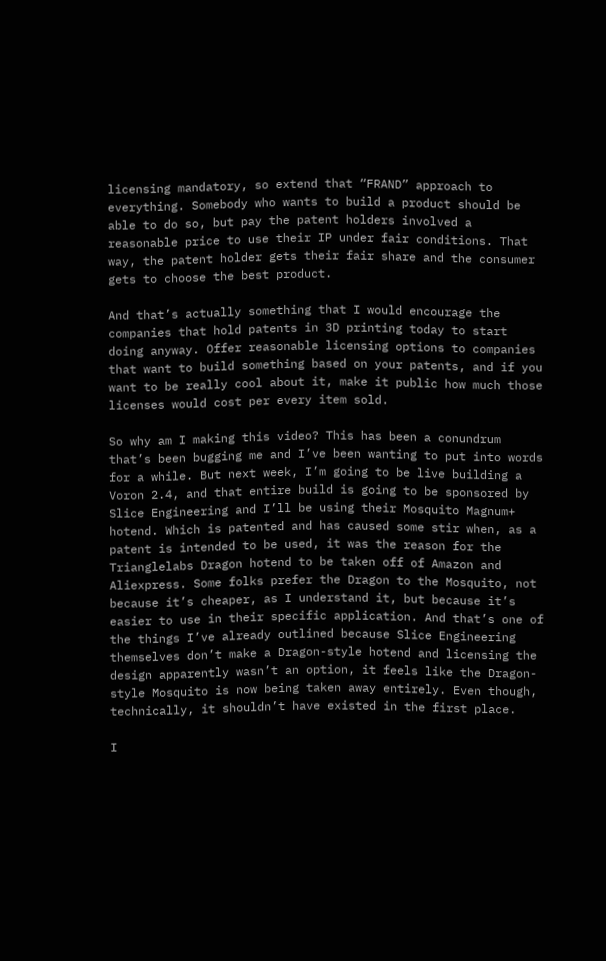licensing mandatory, so extend that “FRAND” approach to everything. Somebody who wants to build a product should be able to do so, but pay the patent holders involved a reasonable price to use their IP under fair conditions. That way, the patent holder gets their fair share and the consumer gets to choose the best product.

And that’s actually something that I would encourage the companies that hold patents in 3D printing today to start doing anyway. Offer reasonable licensing options to companies that want to build something based on your patents, and if you want to be really cool about it, make it public how much those licenses would cost per every item sold.

So why am I making this video? This has been a conundrum that’s been bugging me and I’ve been wanting to put into words for a while. But next week, I’m going to be live building a Voron 2.4, and that entire build is going to be sponsored by Slice Engineering and I’ll be using their Mosquito Magnum+ hotend. Which is patented and has caused some stir when, as a patent is intended to be used, it was the reason for the Trianglelabs Dragon hotend to be taken off of Amazon and Aliexpress. Some folks prefer the Dragon to the Mosquito, not because it’s cheaper, as I understand it, but because it’s easier to use in their specific application. And that’s one of the things I’ve already outlined because Slice Engineering themselves don’t make a Dragon-style hotend and licensing the design apparently wasn’t an option, it feels like the Dragon-style Mosquito is now being taken away entirely. Even though, technically, it shouldn’t have existed in the first place.

I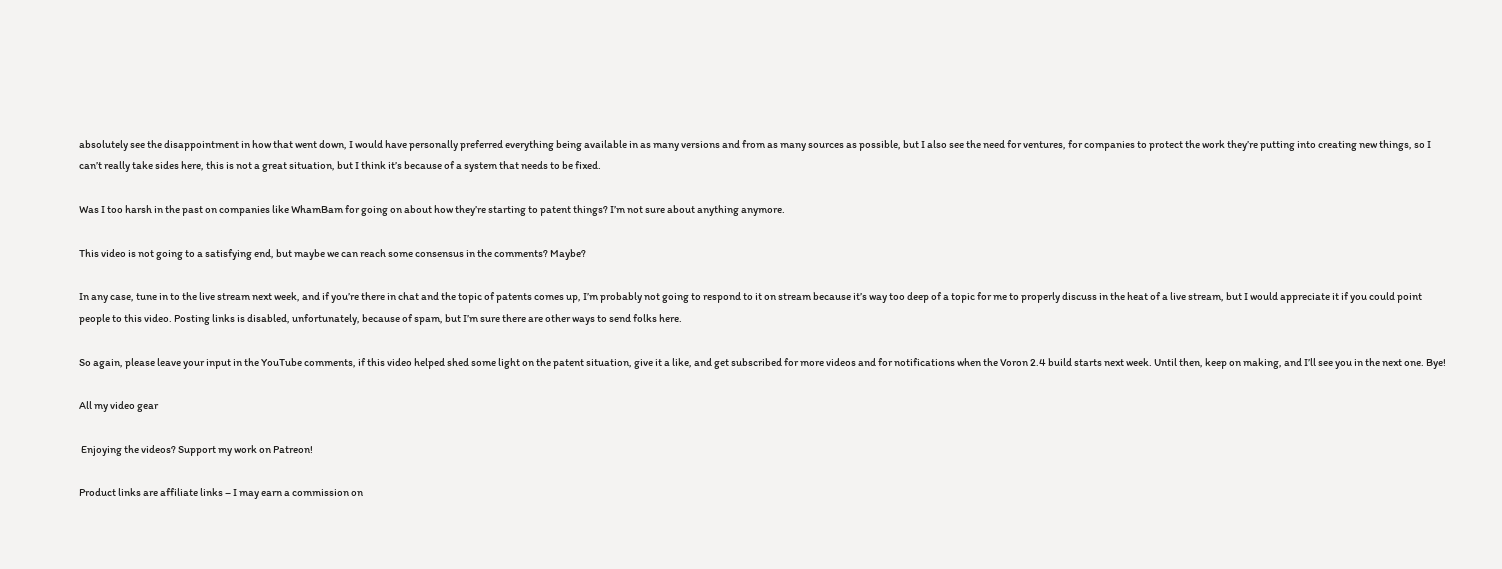absolutely see the disappointment in how that went down, I would have personally preferred everything being available in as many versions and from as many sources as possible, but I also see the need for ventures, for companies to protect the work they’re putting into creating new things, so I can’t really take sides here, this is not a great situation, but I think it’s because of a system that needs to be fixed.

Was I too harsh in the past on companies like WhamBam for going on about how they’re starting to patent things? I’m not sure about anything anymore.

This video is not going to a satisfying end, but maybe we can reach some consensus in the comments? Maybe?

In any case, tune in to the live stream next week, and if you’re there in chat and the topic of patents comes up, I’m probably not going to respond to it on stream because it’s way too deep of a topic for me to properly discuss in the heat of a live stream, but I would appreciate it if you could point people to this video. Posting links is disabled, unfortunately, because of spam, but I’m sure there are other ways to send folks here.

So again, please leave your input in the YouTube comments, if this video helped shed some light on the patent situation, give it a like, and get subscribed for more videos and for notifications when the Voron 2.4 build starts next week. Until then, keep on making, and I’ll see you in the next one. Bye!

All my video gear

 Enjoying the videos? Support my work on Patreon!

Product links are affiliate links – I may earn a commission on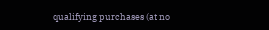qualifying purchases (at no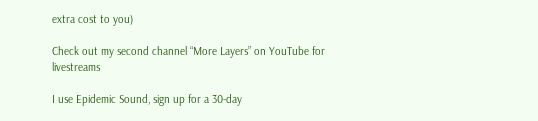extra cost to you)

Check out my second channel “More Layers” on YouTube for livestreams

I use Epidemic Sound, sign up for a 30-day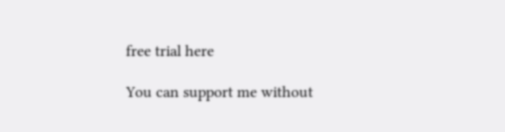free trial here

You can support me without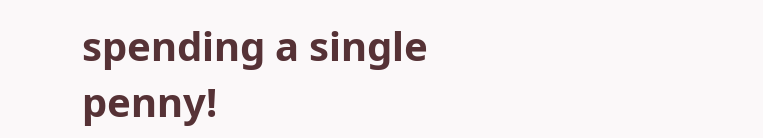spending a single penny!